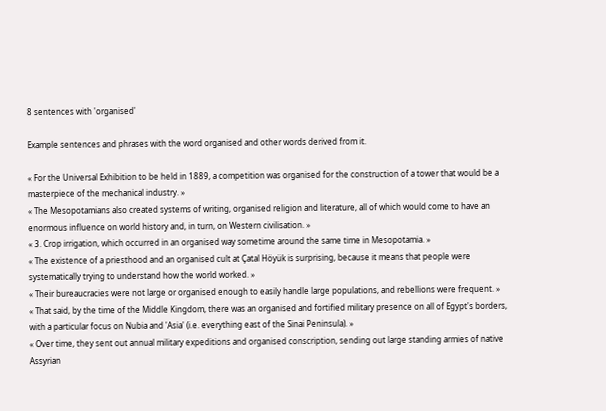8 sentences with 'organised'

Example sentences and phrases with the word organised and other words derived from it.

« For the Universal Exhibition to be held in 1889, a competition was organised for the construction of a tower that would be a masterpiece of the mechanical industry. »
« The Mesopotamians also created systems of writing, organised religion and literature, all of which would come to have an enormous influence on world history and, in turn, on Western civilisation. »
« 3. Crop irrigation, which occurred in an organised way sometime around the same time in Mesopotamia. »
« The existence of a priesthood and an organised cult at Çatal Höyük is surprising, because it means that people were systematically trying to understand how the world worked. »
« Their bureaucracies were not large or organised enough to easily handle large populations, and rebellions were frequent. »
« That said, by the time of the Middle Kingdom, there was an organised and fortified military presence on all of Egypt's borders, with a particular focus on Nubia and 'Asia' (i.e. everything east of the Sinai Peninsula). »
« Over time, they sent out annual military expeditions and organised conscription, sending out large standing armies of native Assyrian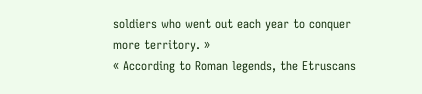soldiers who went out each year to conquer more territory. »
« According to Roman legends, the Etruscans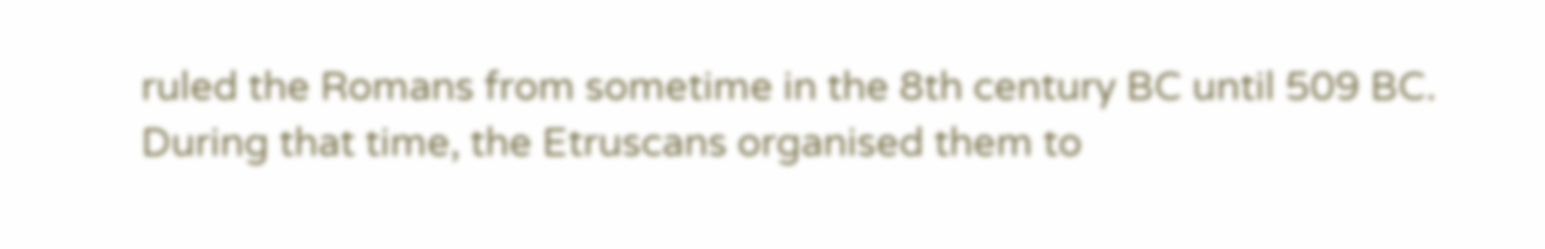ruled the Romans from sometime in the 8th century BC until 509 BC. During that time, the Etruscans organised them to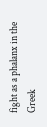fight as a phalanx in the Greek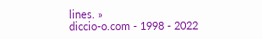lines. »
diccio-o.com - 1998 - 2022